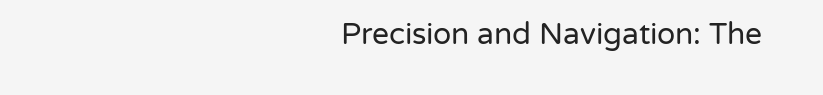Precision and Navigation: The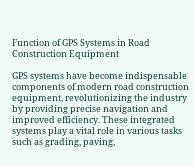Function of GPS Systems in Road Construction Equipment

GPS systems have become indispensable components of modern road construction equipment, revolutionizing the industry by providing precise navigation and improved efficiency. These integrated systems play a vital role in various tasks such as grading, paving,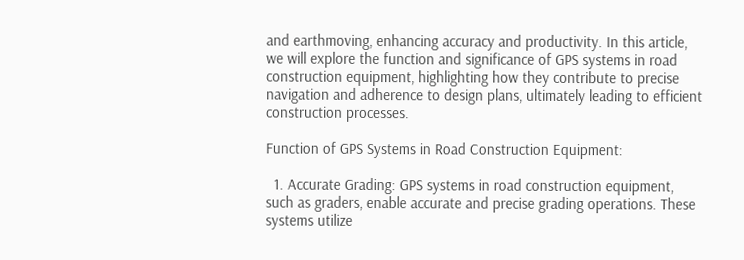and earthmoving, enhancing accuracy and productivity. In this article, we will explore the function and significance of GPS systems in road construction equipment, highlighting how they contribute to precise navigation and adherence to design plans, ultimately leading to efficient construction processes.

Function of GPS Systems in Road Construction Equipment:

  1. Accurate Grading: GPS systems in road construction equipment, such as graders, enable accurate and precise grading operations. These systems utilize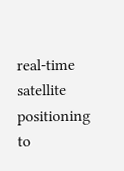real-time satellite positioning to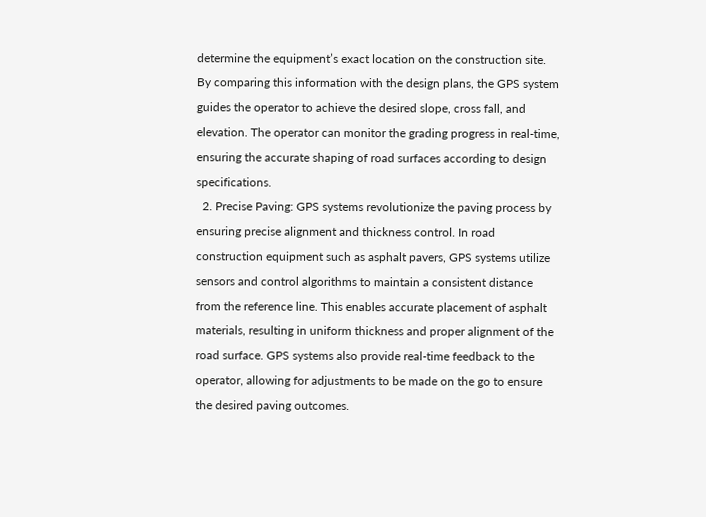determine the equipment’s exact location on the construction site. By comparing this information with the design plans, the GPS system guides the operator to achieve the desired slope, cross fall, and elevation. The operator can monitor the grading progress in real-time, ensuring the accurate shaping of road surfaces according to design specifications.
  2. Precise Paving: GPS systems revolutionize the paving process by ensuring precise alignment and thickness control. In road construction equipment such as asphalt pavers, GPS systems utilize sensors and control algorithms to maintain a consistent distance from the reference line. This enables accurate placement of asphalt materials, resulting in uniform thickness and proper alignment of the road surface. GPS systems also provide real-time feedback to the operator, allowing for adjustments to be made on the go to ensure the desired paving outcomes.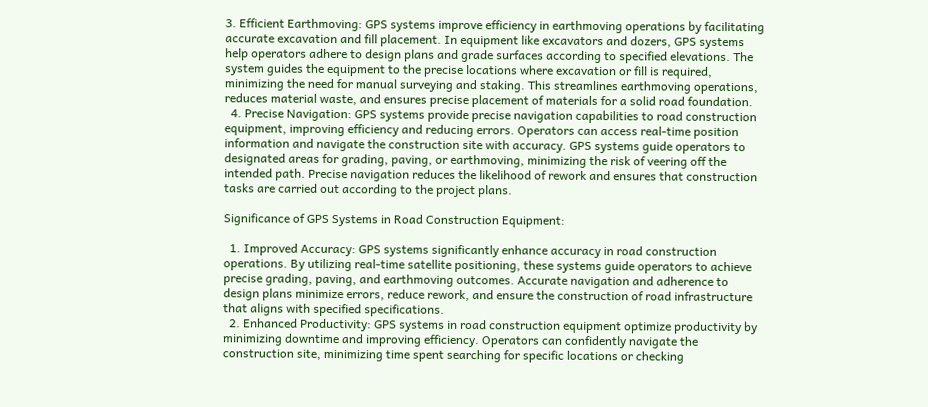3. Efficient Earthmoving: GPS systems improve efficiency in earthmoving operations by facilitating accurate excavation and fill placement. In equipment like excavators and dozers, GPS systems help operators adhere to design plans and grade surfaces according to specified elevations. The system guides the equipment to the precise locations where excavation or fill is required, minimizing the need for manual surveying and staking. This streamlines earthmoving operations, reduces material waste, and ensures precise placement of materials for a solid road foundation.
  4. Precise Navigation: GPS systems provide precise navigation capabilities to road construction equipment, improving efficiency and reducing errors. Operators can access real-time position information and navigate the construction site with accuracy. GPS systems guide operators to designated areas for grading, paving, or earthmoving, minimizing the risk of veering off the intended path. Precise navigation reduces the likelihood of rework and ensures that construction tasks are carried out according to the project plans.

Significance of GPS Systems in Road Construction Equipment:

  1. Improved Accuracy: GPS systems significantly enhance accuracy in road construction operations. By utilizing real-time satellite positioning, these systems guide operators to achieve precise grading, paving, and earthmoving outcomes. Accurate navigation and adherence to design plans minimize errors, reduce rework, and ensure the construction of road infrastructure that aligns with specified specifications.
  2. Enhanced Productivity: GPS systems in road construction equipment optimize productivity by minimizing downtime and improving efficiency. Operators can confidently navigate the construction site, minimizing time spent searching for specific locations or checking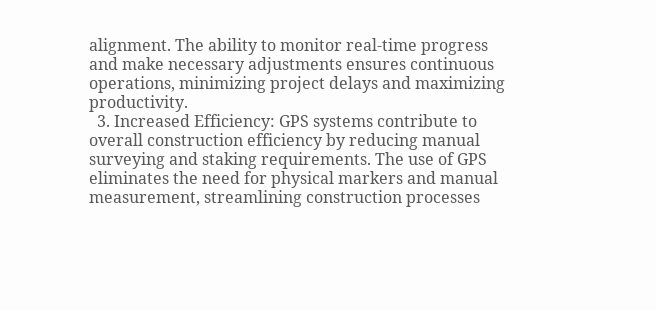alignment. The ability to monitor real-time progress and make necessary adjustments ensures continuous operations, minimizing project delays and maximizing productivity.
  3. Increased Efficiency: GPS systems contribute to overall construction efficiency by reducing manual surveying and staking requirements. The use of GPS eliminates the need for physical markers and manual measurement, streamlining construction processes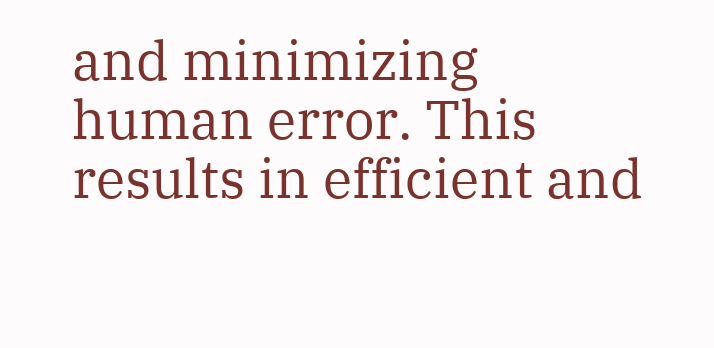and minimizing human error. This results in efficient and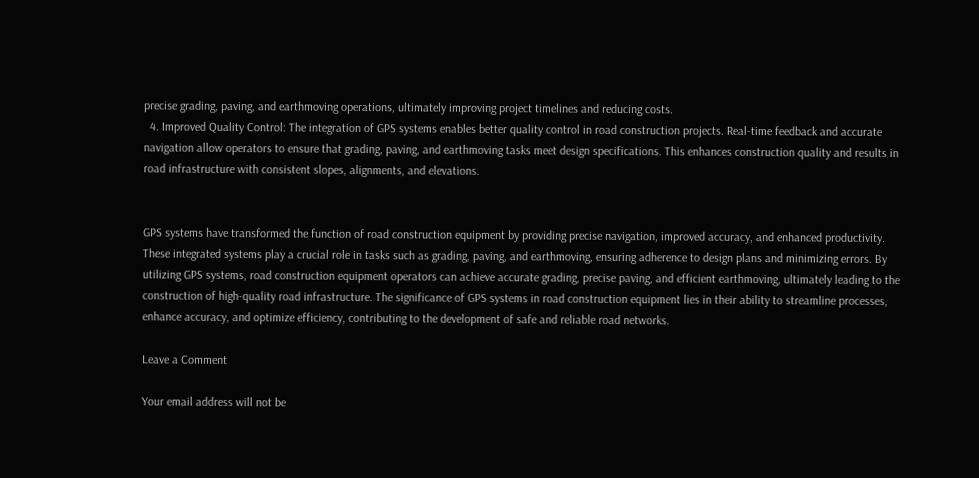precise grading, paving, and earthmoving operations, ultimately improving project timelines and reducing costs.
  4. Improved Quality Control: The integration of GPS systems enables better quality control in road construction projects. Real-time feedback and accurate navigation allow operators to ensure that grading, paving, and earthmoving tasks meet design specifications. This enhances construction quality and results in road infrastructure with consistent slopes, alignments, and elevations.


GPS systems have transformed the function of road construction equipment by providing precise navigation, improved accuracy, and enhanced productivity. These integrated systems play a crucial role in tasks such as grading, paving, and earthmoving, ensuring adherence to design plans and minimizing errors. By utilizing GPS systems, road construction equipment operators can achieve accurate grading, precise paving, and efficient earthmoving, ultimately leading to the construction of high-quality road infrastructure. The significance of GPS systems in road construction equipment lies in their ability to streamline processes, enhance accuracy, and optimize efficiency, contributing to the development of safe and reliable road networks.

Leave a Comment

Your email address will not be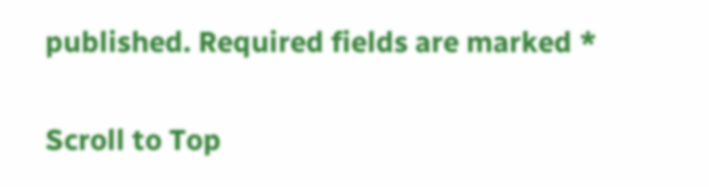published. Required fields are marked *

Scroll to Top